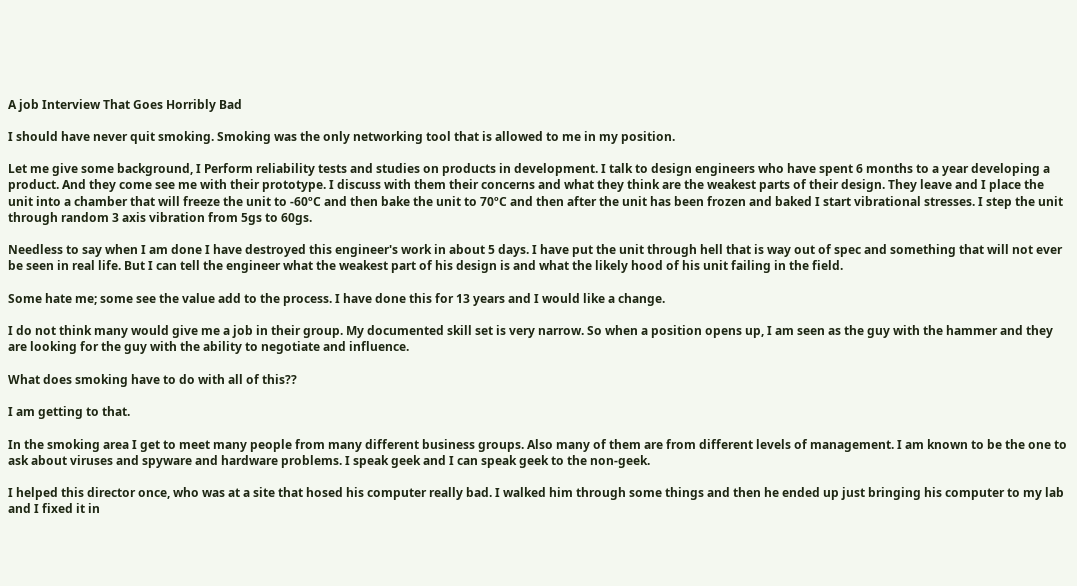A job Interview That Goes Horribly Bad

I should have never quit smoking. Smoking was the only networking tool that is allowed to me in my position.

Let me give some background, I Perform reliability tests and studies on products in development. I talk to design engineers who have spent 6 months to a year developing a product. And they come see me with their prototype. I discuss with them their concerns and what they think are the weakest parts of their design. They leave and I place the unit into a chamber that will freeze the unit to -60ºC and then bake the unit to 70ºC and then after the unit has been frozen and baked I start vibrational stresses. I step the unit through random 3 axis vibration from 5gs to 60gs.

Needless to say when I am done I have destroyed this engineer's work in about 5 days. I have put the unit through hell that is way out of spec and something that will not ever be seen in real life. But I can tell the engineer what the weakest part of his design is and what the likely hood of his unit failing in the field.

Some hate me; some see the value add to the process. I have done this for 13 years and I would like a change.

I do not think many would give me a job in their group. My documented skill set is very narrow. So when a position opens up, I am seen as the guy with the hammer and they are looking for the guy with the ability to negotiate and influence.

What does smoking have to do with all of this??

I am getting to that.

In the smoking area I get to meet many people from many different business groups. Also many of them are from different levels of management. I am known to be the one to ask about viruses and spyware and hardware problems. I speak geek and I can speak geek to the non-geek.

I helped this director once, who was at a site that hosed his computer really bad. I walked him through some things and then he ended up just bringing his computer to my lab and I fixed it in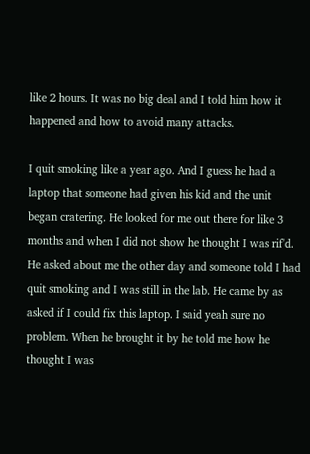like 2 hours. It was no big deal and I told him how it happened and how to avoid many attacks.

I quit smoking like a year ago. And I guess he had a laptop that someone had given his kid and the unit began cratering. He looked for me out there for like 3 months and when I did not show he thought I was rif'd. He asked about me the other day and someone told I had quit smoking and I was still in the lab. He came by as asked if I could fix this laptop. I said yeah sure no problem. When he brought it by he told me how he thought I was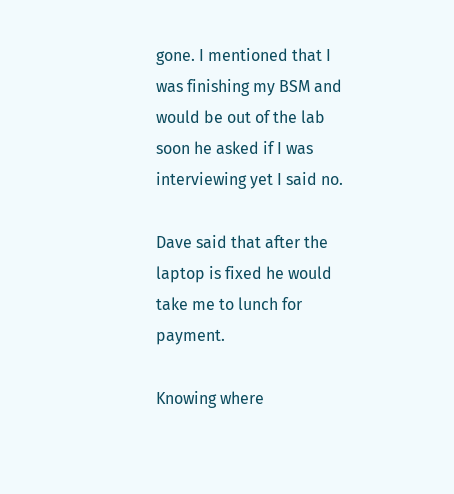gone. I mentioned that I was finishing my BSM and would be out of the lab soon he asked if I was interviewing yet I said no.

Dave said that after the laptop is fixed he would take me to lunch for payment.

Knowing where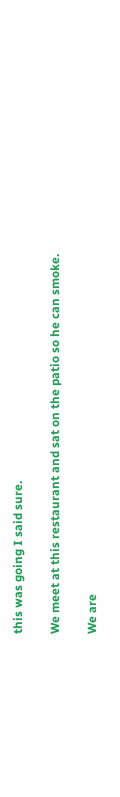this was going I said sure.

We meet at this restaurant and sat on the patio so he can smoke.

We are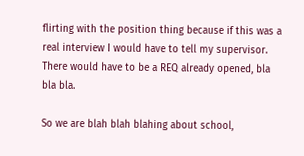flirting with the position thing because if this was a real interview I would have to tell my supervisor. There would have to be a REQ already opened, bla bla bla.

So we are blah blah blahing about school,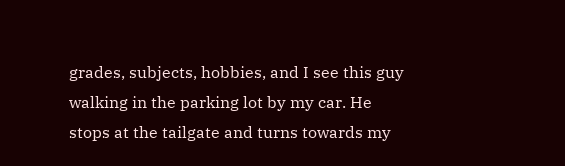grades, subjects, hobbies, and I see this guy walking in the parking lot by my car. He stops at the tailgate and turns towards my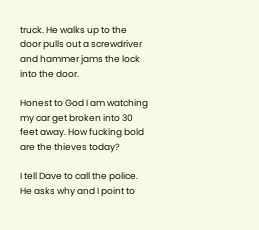truck. He walks up to the door pulls out a screwdriver and hammer jams the lock into the door.

Honest to God I am watching my car get broken into 30 feet away. How fucking bold are the thieves today?

I tell Dave to call the police. He asks why and I point to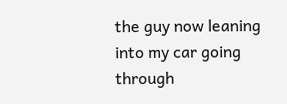the guy now leaning into my car going through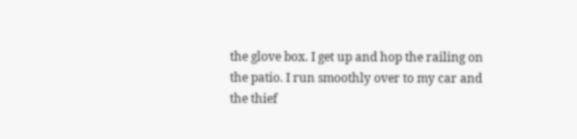the glove box. I get up and hop the railing on the patio. I run smoothly over to my car and the thief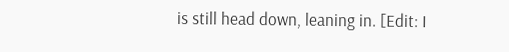is still head down, leaning in. [Edit: I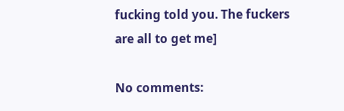fucking told you. The fuckers are all to get me]

No comments: